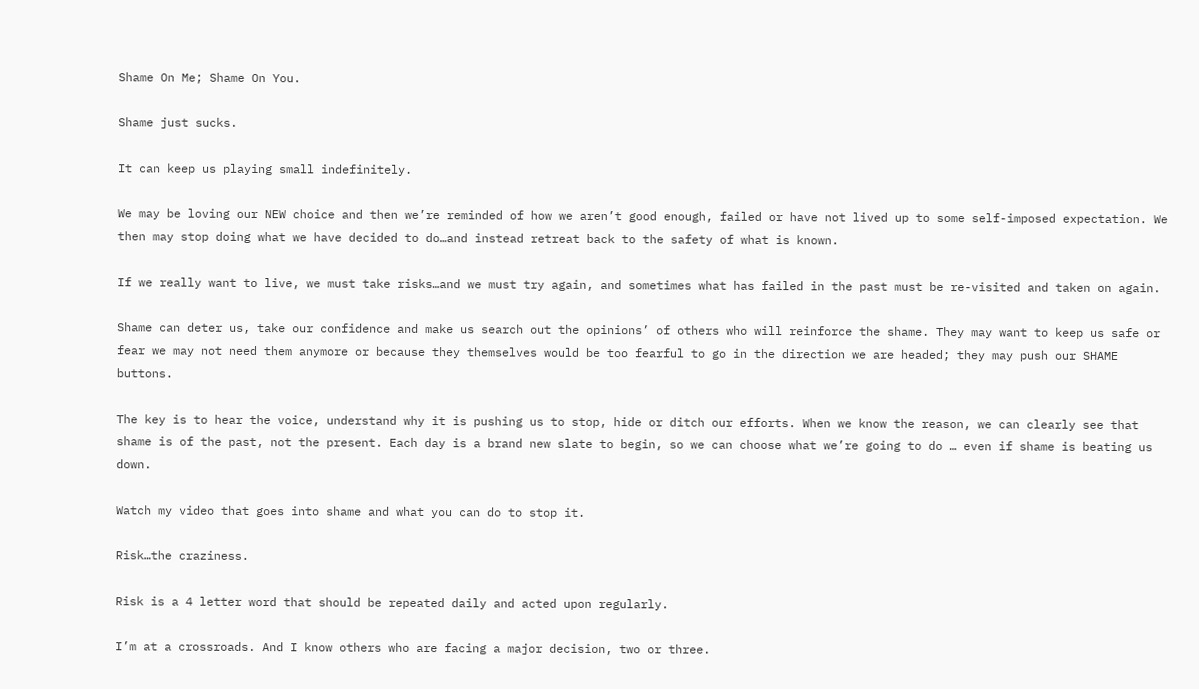Shame On Me; Shame On You.

Shame just sucks.

It can keep us playing small indefinitely.

We may be loving our NEW choice and then we’re reminded of how we aren’t good enough, failed or have not lived up to some self-imposed expectation. We then may stop doing what we have decided to do…and instead retreat back to the safety of what is known.

If we really want to live, we must take risks…and we must try again, and sometimes what has failed in the past must be re-visited and taken on again.

Shame can deter us, take our confidence and make us search out the opinions’ of others who will reinforce the shame. They may want to keep us safe or fear we may not need them anymore or because they themselves would be too fearful to go in the direction we are headed; they may push our SHAME buttons.

The key is to hear the voice, understand why it is pushing us to stop, hide or ditch our efforts. When we know the reason, we can clearly see that shame is of the past, not the present. Each day is a brand new slate to begin, so we can choose what we’re going to do … even if shame is beating us down.

Watch my video that goes into shame and what you can do to stop it.

Risk…the craziness.

Risk is a 4 letter word that should be repeated daily and acted upon regularly.

I’m at a crossroads. And I know others who are facing a major decision, two or three.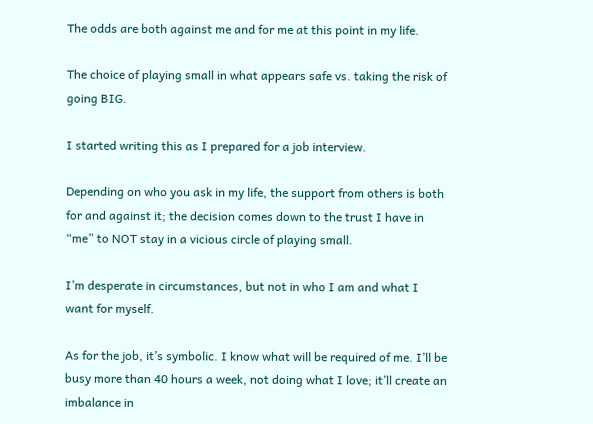The odds are both against me and for me at this point in my life.

The choice of playing small in what appears safe vs. taking the risk of going BIG.

I started writing this as I prepared for a job interview.

Depending on who you ask in my life, the support from others is both for and against it; the decision comes down to the trust I have in “me” to NOT stay in a vicious circle of playing small.

I’m desperate in circumstances, but not in who I am and what I want for myself.

As for the job, it’s symbolic. I know what will be required of me. I’ll be busy more than 40 hours a week, not doing what I love; it’ll create an imbalance in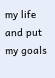my life and put my goals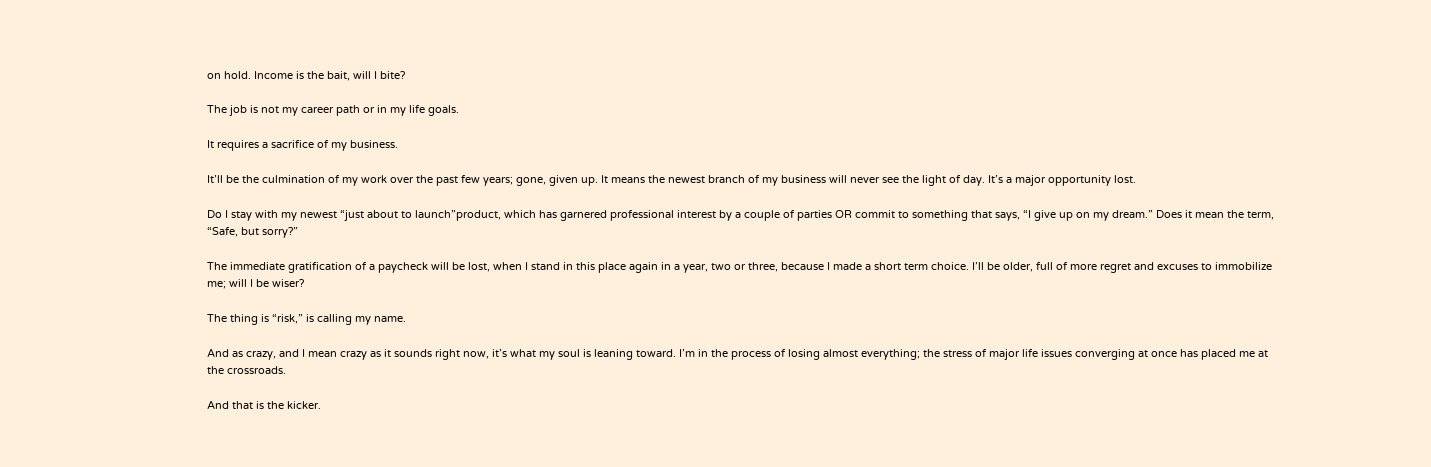on hold. Income is the bait, will I bite?

The job is not my career path or in my life goals.

It requires a sacrifice of my business.

It’ll be the culmination of my work over the past few years; gone, given up. It means the newest branch of my business will never see the light of day. It’s a major opportunity lost.

Do I stay with my newest “just about to launch”product, which has garnered professional interest by a couple of parties OR commit to something that says, “I give up on my dream.” Does it mean the term, “Safe, but sorry?”

The immediate gratification of a paycheck will be lost, when I stand in this place again in a year, two or three, because I made a short term choice. I’ll be older, full of more regret and excuses to immobilize me; will I be wiser?

The thing is “risk,” is calling my name.

And as crazy, and I mean crazy as it sounds right now, it’s what my soul is leaning toward. I’m in the process of losing almost everything; the stress of major life issues converging at once has placed me at the crossroads.

And that is the kicker.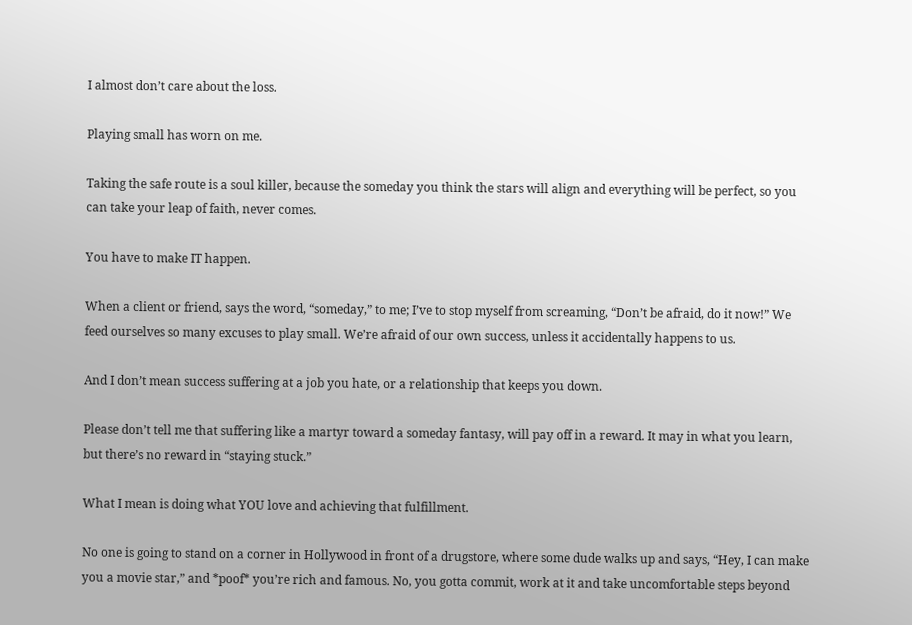I almost don’t care about the loss.

Playing small has worn on me.

Taking the safe route is a soul killer, because the someday you think the stars will align and everything will be perfect, so you can take your leap of faith, never comes.

You have to make IT happen.

When a client or friend, says the word, “someday,” to me; I’ve to stop myself from screaming, “Don’t be afraid, do it now!” We feed ourselves so many excuses to play small. We’re afraid of our own success, unless it accidentally happens to us.

And I don’t mean success suffering at a job you hate, or a relationship that keeps you down.

Please don’t tell me that suffering like a martyr toward a someday fantasy, will pay off in a reward. It may in what you learn, but there’s no reward in “staying stuck.”

What I mean is doing what YOU love and achieving that fulfillment.

No one is going to stand on a corner in Hollywood in front of a drugstore, where some dude walks up and says, “Hey, I can make you a movie star,” and *poof* you’re rich and famous. No, you gotta commit, work at it and take uncomfortable steps beyond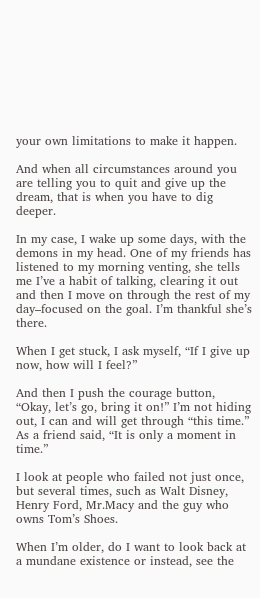your own limitations to make it happen.

And when all circumstances around you are telling you to quit and give up the dream, that is when you have to dig deeper.

In my case, I wake up some days, with the demons in my head. One of my friends has listened to my morning venting, she tells me I’ve a habit of talking, clearing it out and then I move on through the rest of my day–focused on the goal. I’m thankful she’s there.

When I get stuck, I ask myself, “If I give up now, how will I feel?”

And then I push the courage button, “Okay, let’s go, bring it on!” I’m not hiding out, I can and will get through “this time.” As a friend said, “It is only a moment in time.”

I look at people who failed not just once, but several times, such as Walt Disney, Henry Ford, Mr.Macy and the guy who owns Tom’s Shoes.

When I’m older, do I want to look back at a mundane existence or instead, see the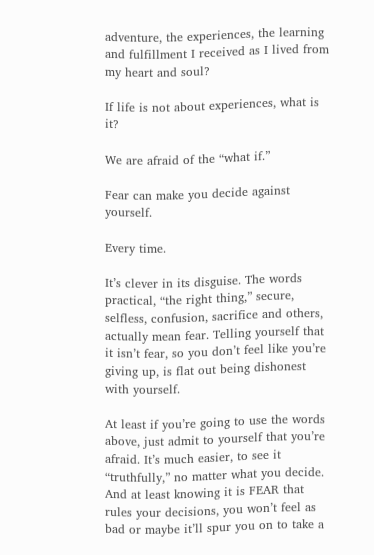adventure, the experiences, the learning and fulfillment I received as I lived from my heart and soul?

If life is not about experiences, what is it?

We are afraid of the “what if.”

Fear can make you decide against yourself.

Every time.

It’s clever in its disguise. The words practical, “the right thing,” secure, selfless, confusion, sacrifice and others, actually mean fear. Telling yourself that it isn’t fear, so you don’t feel like you’re giving up, is flat out being dishonest with yourself.

At least if you’re going to use the words above, just admit to yourself that you’re afraid. It’s much easier, to see it “truthfully,” no matter what you decide. And at least knowing it is FEAR that rules your decisions, you won’t feel as bad or maybe it’ll spur you on to take a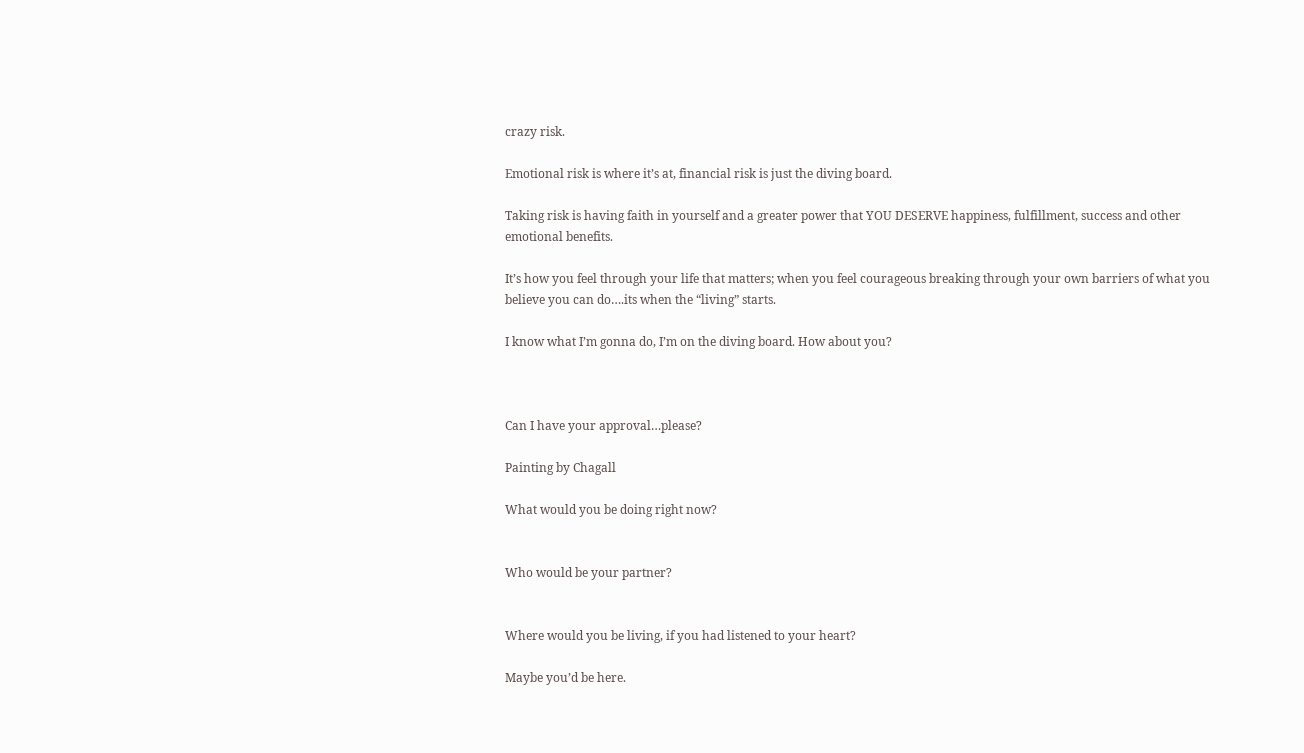crazy risk.

Emotional risk is where it’s at, financial risk is just the diving board.

Taking risk is having faith in yourself and a greater power that YOU DESERVE happiness, fulfillment, success and other emotional benefits.

It’s how you feel through your life that matters; when you feel courageous breaking through your own barriers of what you believe you can do….its when the “living” starts.

I know what I’m gonna do, I’m on the diving board. How about you?



Can I have your approval…please?

Painting by Chagall

What would you be doing right now?


Who would be your partner?


Where would you be living, if you had listened to your heart?

Maybe you’d be here.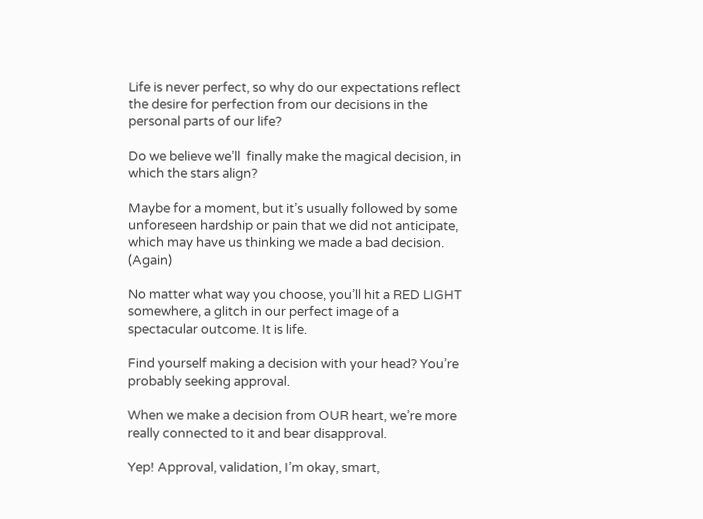Life is never perfect, so why do our expectations reflect the desire for perfection from our decisions in the personal parts of our life?

Do we believe we’ll  finally make the magical decision, in which the stars align?

Maybe for a moment, but it’s usually followed by some unforeseen hardship or pain that we did not anticipate, which may have us thinking we made a bad decision. (Again)

No matter what way you choose, you’ll hit a RED LIGHT somewhere, a glitch in our perfect image of a spectacular outcome. It is life.

Find yourself making a decision with your head? You’re probably seeking approval.

When we make a decision from OUR heart, we’re more really connected to it and bear disapproval.

Yep! Approval, validation, I’m okay, smart,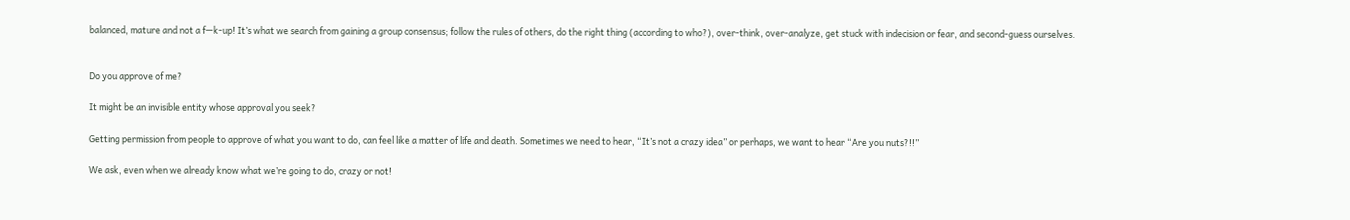balanced, mature and not a f—k-up! It’s what we search from gaining a group consensus; follow the rules of others, do the right thing (according to who?), over-think, over-analyze, get stuck with indecision or fear, and second-guess ourselves.


Do you approve of me?

It might be an invisible entity whose approval you seek?

Getting permission from people to approve of what you want to do, can feel like a matter of life and death. Sometimes we need to hear, “It’s not a crazy idea” or perhaps, we want to hear “Are you nuts?!!”

We ask, even when we already know what we’re going to do, crazy or not!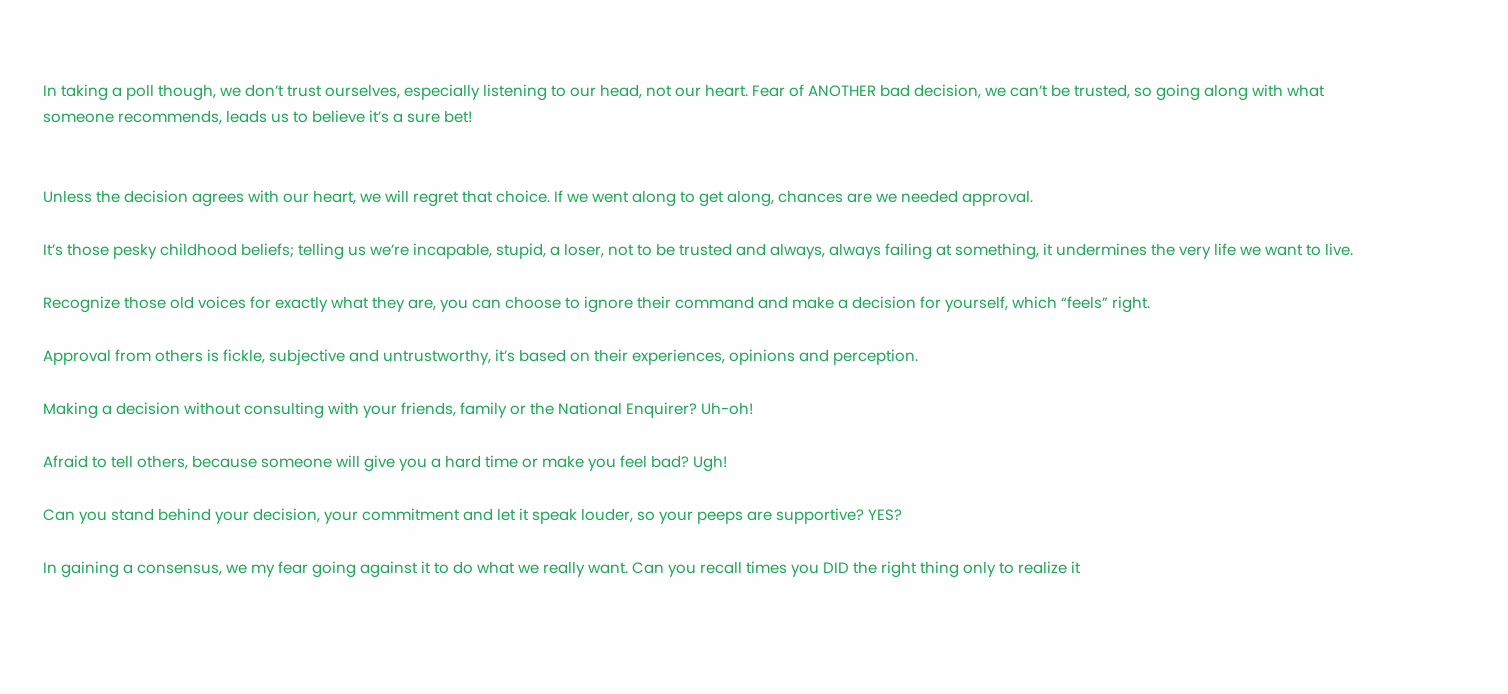In taking a poll though, we don’t trust ourselves, especially listening to our head, not our heart. Fear of ANOTHER bad decision, we can’t be trusted, so going along with what someone recommends, leads us to believe it’s a sure bet!


Unless the decision agrees with our heart, we will regret that choice. If we went along to get along, chances are we needed approval.

It’s those pesky childhood beliefs; telling us we’re incapable, stupid, a loser, not to be trusted and always, always failing at something, it undermines the very life we want to live.

Recognize those old voices for exactly what they are, you can choose to ignore their command and make a decision for yourself, which “feels” right.

Approval from others is fickle, subjective and untrustworthy, it’s based on their experiences, opinions and perception.

Making a decision without consulting with your friends, family or the National Enquirer? Uh-oh!

Afraid to tell others, because someone will give you a hard time or make you feel bad? Ugh!

Can you stand behind your decision, your commitment and let it speak louder, so your peeps are supportive? YES?

In gaining a consensus, we my fear going against it to do what we really want. Can you recall times you DID the right thing only to realize it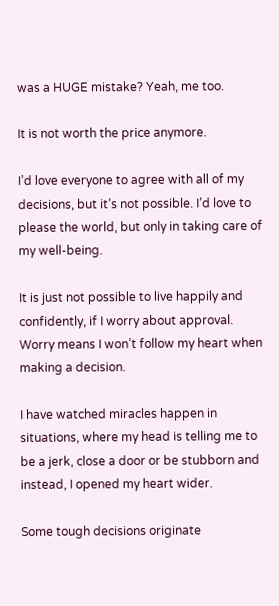was a HUGE mistake? Yeah, me too.

It is not worth the price anymore.

I’d love everyone to agree with all of my decisions, but it’s not possible. I’d love to please the world, but only in taking care of my well-being.

It is just not possible to live happily and confidently, if I worry about approval. Worry means I won’t follow my heart when making a decision.

I have watched miracles happen in situations, where my head is telling me to be a jerk, close a door or be stubborn and instead, I opened my heart wider.

Some tough decisions originate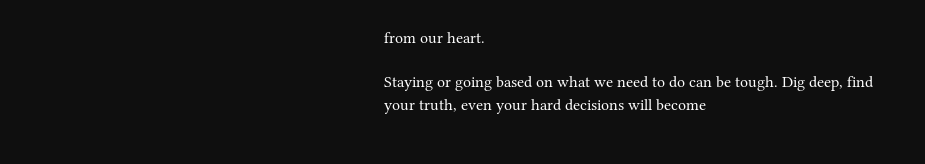from our heart.

Staying or going based on what we need to do can be tough. Dig deep, find your truth, even your hard decisions will become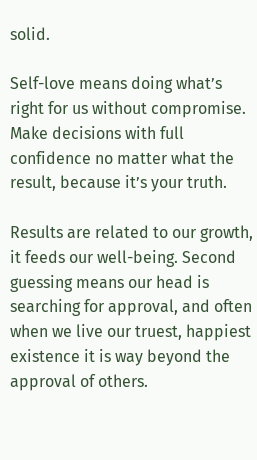solid.

Self-love means doing what’s right for us without compromise. Make decisions with full confidence no matter what the result, because it’s your truth.

Results are related to our growth, it feeds our well-being. Second guessing means our head is searching for approval, and often when we live our truest, happiest existence it is way beyond the approval of others.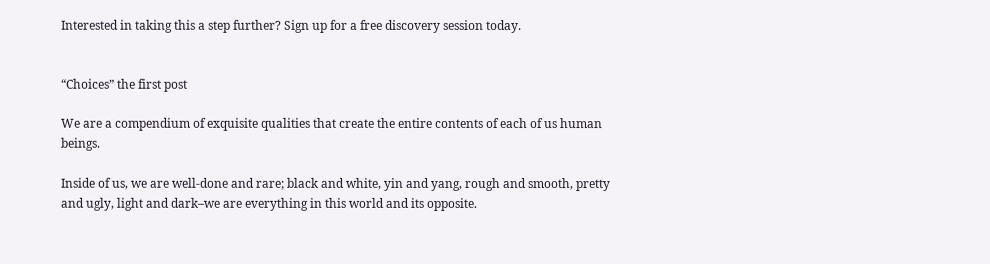Interested in taking this a step further? Sign up for a free discovery session today.


“Choices” the first post

We are a compendium of exquisite qualities that create the entire contents of each of us human beings.

Inside of us, we are well-done and rare; black and white, yin and yang, rough and smooth, pretty and ugly, light and dark–we are everything in this world and its opposite.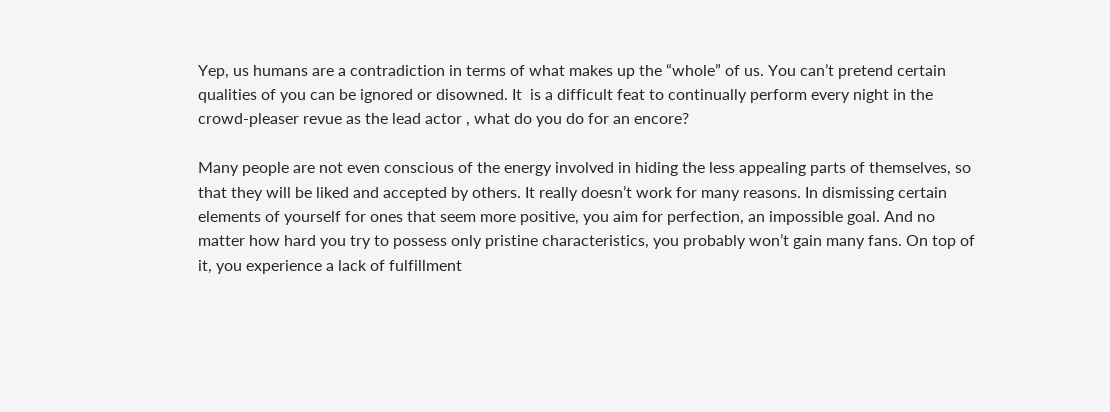Yep, us humans are a contradiction in terms of what makes up the “whole” of us. You can’t pretend certain qualities of you can be ignored or disowned. It  is a difficult feat to continually perform every night in the crowd-pleaser revue as the lead actor , what do you do for an encore?

Many people are not even conscious of the energy involved in hiding the less appealing parts of themselves, so that they will be liked and accepted by others. It really doesn’t work for many reasons. In dismissing certain elements of yourself for ones that seem more positive, you aim for perfection, an impossible goal. And no matter how hard you try to possess only pristine characteristics, you probably won’t gain many fans. On top of it, you experience a lack of fulfillment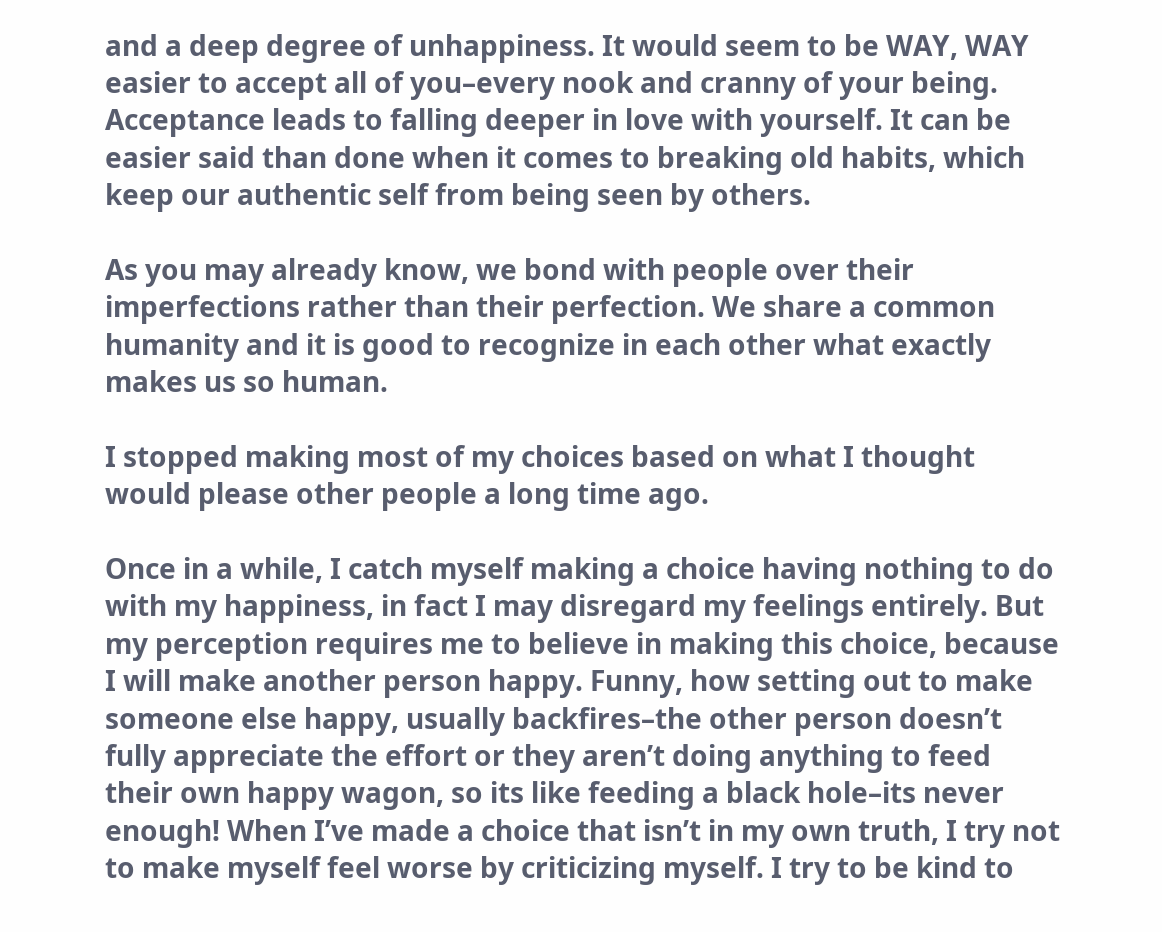and a deep degree of unhappiness. It would seem to be WAY, WAY easier to accept all of you–every nook and cranny of your being. Acceptance leads to falling deeper in love with yourself. It can be easier said than done when it comes to breaking old habits, which keep our authentic self from being seen by others.

As you may already know, we bond with people over their imperfections rather than their perfection. We share a common humanity and it is good to recognize in each other what exactly makes us so human.

I stopped making most of my choices based on what I thought would please other people a long time ago.

Once in a while, I catch myself making a choice having nothing to do with my happiness, in fact I may disregard my feelings entirely. But my perception requires me to believe in making this choice, because I will make another person happy. Funny, how setting out to make someone else happy, usually backfires–the other person doesn’t fully appreciate the effort or they aren’t doing anything to feed their own happy wagon, so its like feeding a black hole–its never enough! When I’ve made a choice that isn’t in my own truth, I try not to make myself feel worse by criticizing myself. I try to be kind to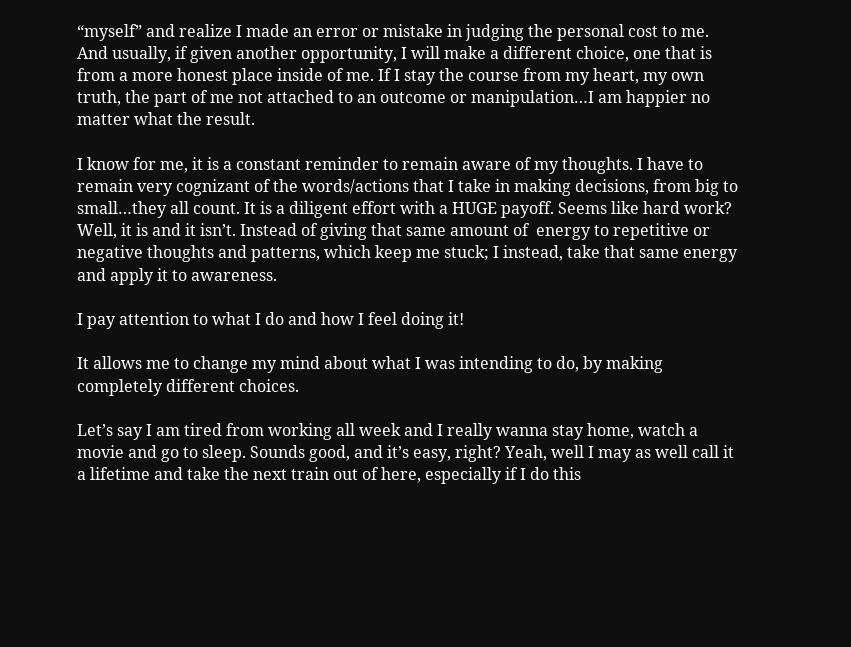“myself” and realize I made an error or mistake in judging the personal cost to me. And usually, if given another opportunity, I will make a different choice, one that is from a more honest place inside of me. If I stay the course from my heart, my own truth, the part of me not attached to an outcome or manipulation…I am happier no matter what the result.

I know for me, it is a constant reminder to remain aware of my thoughts. I have to remain very cognizant of the words/actions that I take in making decisions, from big to small…they all count. It is a diligent effort with a HUGE payoff. Seems like hard work? Well, it is and it isn’t. Instead of giving that same amount of  energy to repetitive or negative thoughts and patterns, which keep me stuck; I instead, take that same energy and apply it to awareness.

I pay attention to what I do and how I feel doing it!

It allows me to change my mind about what I was intending to do, by making completely different choices.

Let’s say I am tired from working all week and I really wanna stay home, watch a movie and go to sleep. Sounds good, and it’s easy, right? Yeah, well I may as well call it a lifetime and take the next train out of here, especially if I do this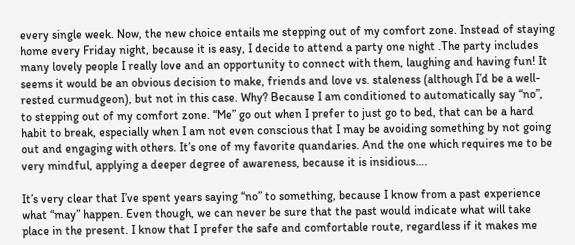every single week. Now, the new choice entails me stepping out of my comfort zone. Instead of staying home every Friday night, because it is easy, I decide to attend a party one night .The party includes many lovely people I really love and an opportunity to connect with them, laughing and having fun! It seems it would be an obvious decision to make, friends and love vs. staleness (although I’d be a well-rested curmudgeon), but not in this case. Why? Because I am conditioned to automatically say “no”, to stepping out of my comfort zone. “Me” go out when I prefer to just go to bed, that can be a hard habit to break, especially when I am not even conscious that I may be avoiding something by not going out and engaging with others. It’s one of my favorite quandaries. And the one which requires me to be very mindful, applying a deeper degree of awareness, because it is insidious….

It’s very clear that I’ve spent years saying “no” to something, because I know from a past experience what “may” happen. Even though, we can never be sure that the past would indicate what will take place in the present. I know that I prefer the safe and comfortable route, regardless if it makes me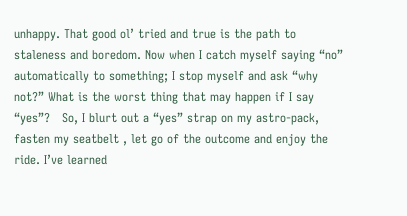unhappy. That good ol’ tried and true is the path to staleness and boredom. Now when I catch myself saying “no” automatically to something; I stop myself and ask “why not?” What is the worst thing that may happen if I say “yes”?   So, I blurt out a “yes” strap on my astro-pack, fasten my seatbelt , let go of the outcome and enjoy the ride. I’ve learned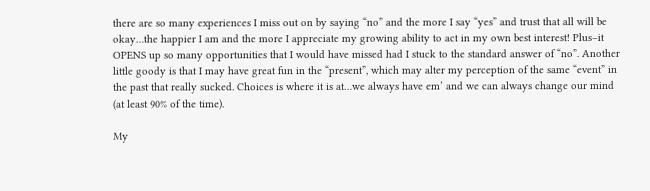there are so many experiences I miss out on by saying “no” and the more I say “yes” and trust that all will be okay…the happier I am and the more I appreciate my growing ability to act in my own best interest! Plus–it OPENS up so many opportunities that I would have missed had I stuck to the standard answer of “no”. Another little goody is that I may have great fun in the “present”, which may alter my perception of the same “event” in the past that really sucked. Choices is where it is at…we always have em’ and we can always change our mind (at least 90% of the time).

My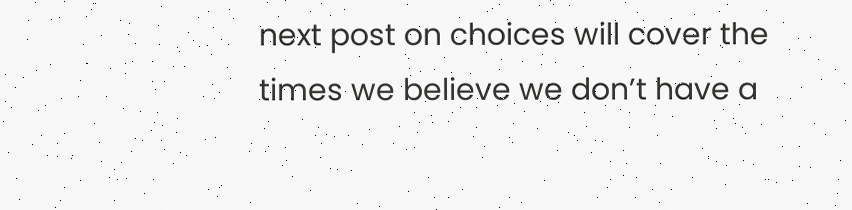next post on choices will cover the times we believe we don’t have a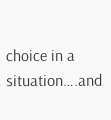choice in a situation….and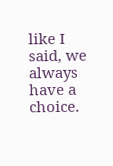like I said, we always have a choice.